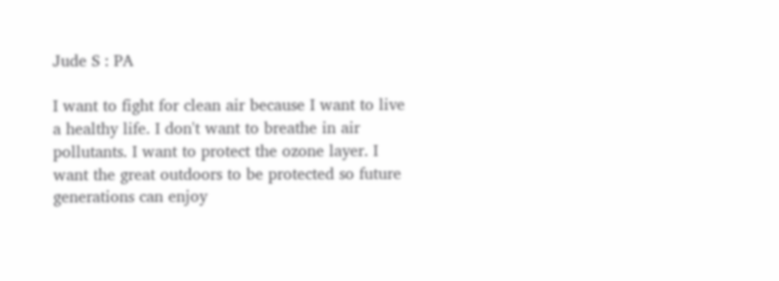Jude S : PA

I want to fight for clean air because I want to live a healthy life. I don't want to breathe in air pollutants. I want to protect the ozone layer. I want the great outdoors to be protected so future generations can enjoy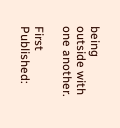being outside with one another.

First Published: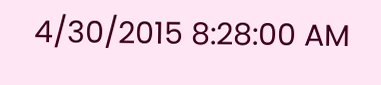4/30/2015 8:28:00 AM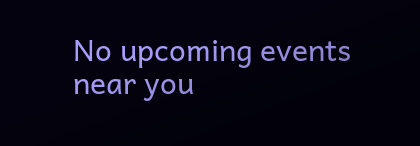No upcoming events near you